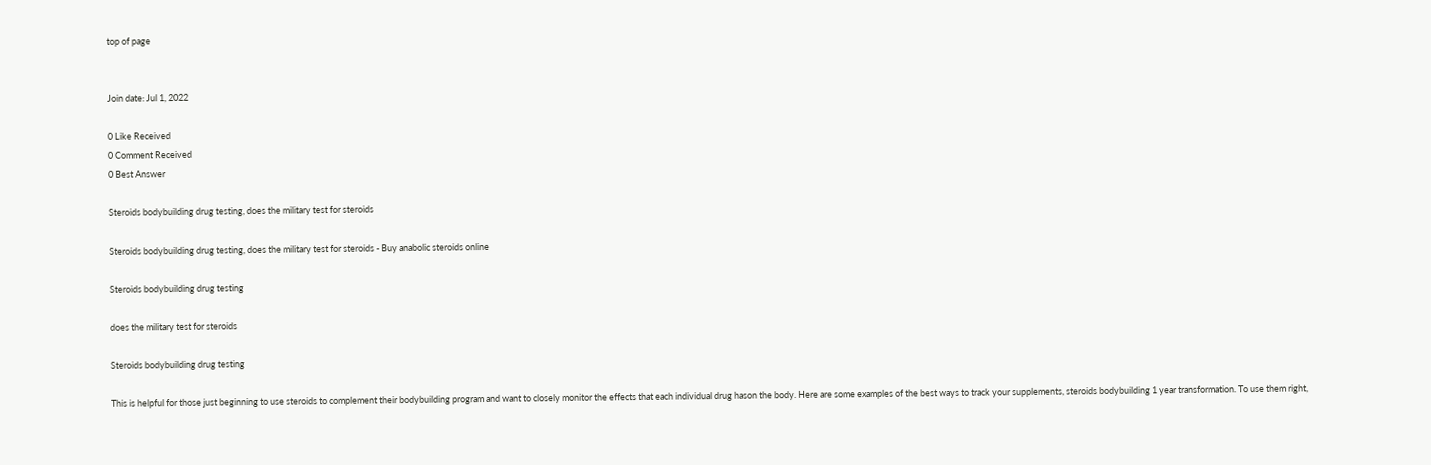top of page


Join date: Jul 1, 2022

0 Like Received
0 Comment Received
0 Best Answer

Steroids bodybuilding drug testing, does the military test for steroids

Steroids bodybuilding drug testing, does the military test for steroids - Buy anabolic steroids online

Steroids bodybuilding drug testing

does the military test for steroids

Steroids bodybuilding drug testing

This is helpful for those just beginning to use steroids to complement their bodybuilding program and want to closely monitor the effects that each individual drug hason the body. Here are some examples of the best ways to track your supplements, steroids bodybuilding 1 year transformation. To use them right,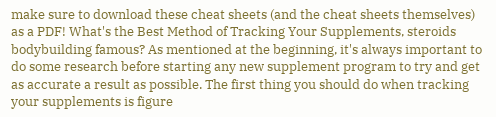make sure to download these cheat sheets (and the cheat sheets themselves) as a PDF! What's the Best Method of Tracking Your Supplements, steroids bodybuilding famous? As mentioned at the beginning, it's always important to do some research before starting any new supplement program to try and get as accurate a result as possible. The first thing you should do when tracking your supplements is figure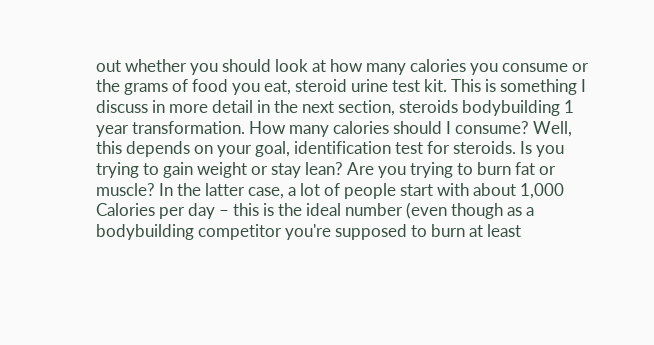out whether you should look at how many calories you consume or the grams of food you eat, steroid urine test kit. This is something I discuss in more detail in the next section, steroids bodybuilding 1 year transformation. How many calories should I consume? Well, this depends on your goal, identification test for steroids. Is you trying to gain weight or stay lean? Are you trying to burn fat or muscle? In the latter case, a lot of people start with about 1,000 Calories per day – this is the ideal number (even though as a bodybuilding competitor you're supposed to burn at least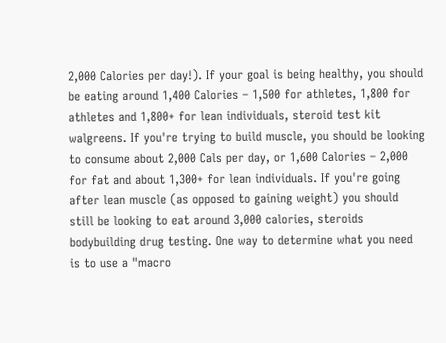2,000 Calories per day!). If your goal is being healthy, you should be eating around 1,400 Calories – 1,500 for athletes, 1,800 for athletes and 1,800+ for lean individuals, steroid test kit walgreens. If you're trying to build muscle, you should be looking to consume about 2,000 Cals per day, or 1,600 Calories – 2,000 for fat and about 1,300+ for lean individuals. If you're going after lean muscle (as opposed to gaining weight) you should still be looking to eat around 3,000 calories, steroids bodybuilding drug testing. One way to determine what you need is to use a "macro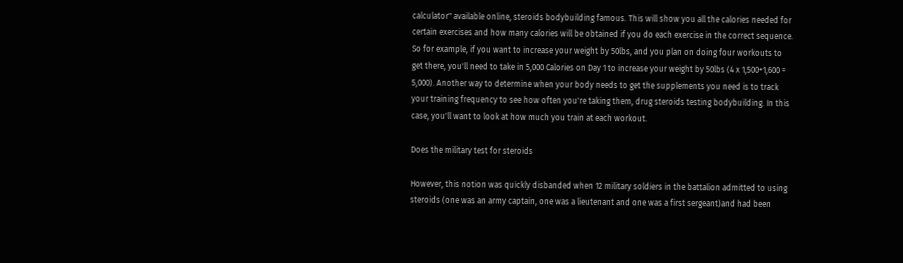calculator" available online, steroids bodybuilding famous. This will show you all the calories needed for certain exercises and how many calories will be obtained if you do each exercise in the correct sequence. So for example, if you want to increase your weight by 50lbs, and you plan on doing four workouts to get there, you'll need to take in 5,000 Calories on Day 1 to increase your weight by 50lbs (4 x 1,500+1,600 = 5,000). Another way to determine when your body needs to get the supplements you need is to track your training frequency to see how often you're taking them, drug steroids testing bodybuilding. In this case, you'll want to look at how much you train at each workout.

Does the military test for steroids

However, this notion was quickly disbanded when 12 military soldiers in the battalion admitted to using steroids (one was an army captain, one was a lieutenant and one was a first sergeant)and had been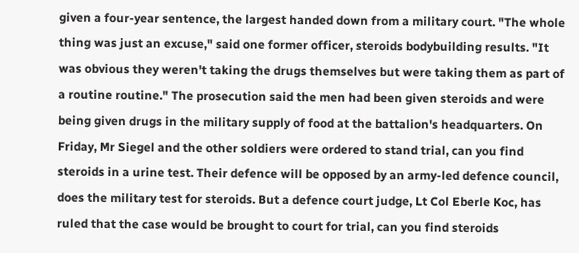given a four-year sentence, the largest handed down from a military court. "The whole thing was just an excuse," said one former officer, steroids bodybuilding results. "It was obvious they weren't taking the drugs themselves but were taking them as part of a routine routine." The prosecution said the men had been given steroids and were being given drugs in the military supply of food at the battalion's headquarters. On Friday, Mr Siegel and the other soldiers were ordered to stand trial, can you find steroids in a urine test. Their defence will be opposed by an army-led defence council, does the military test for steroids. But a defence court judge, Lt Col Eberle Koc, has ruled that the case would be brought to court for trial, can you find steroids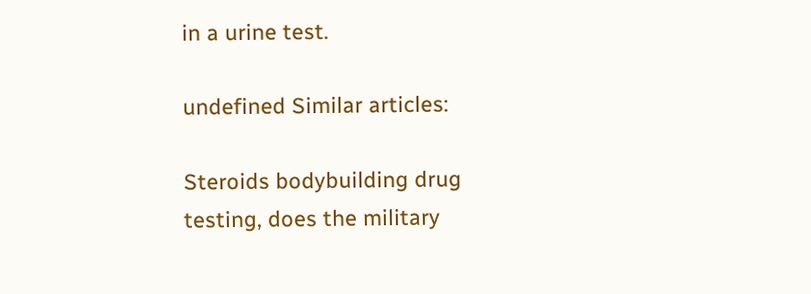in a urine test.

undefined Similar articles:

Steroids bodybuilding drug testing, does the military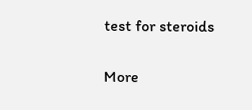test for steroids

More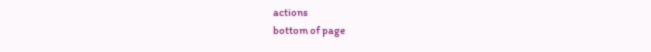actions
bottom of page